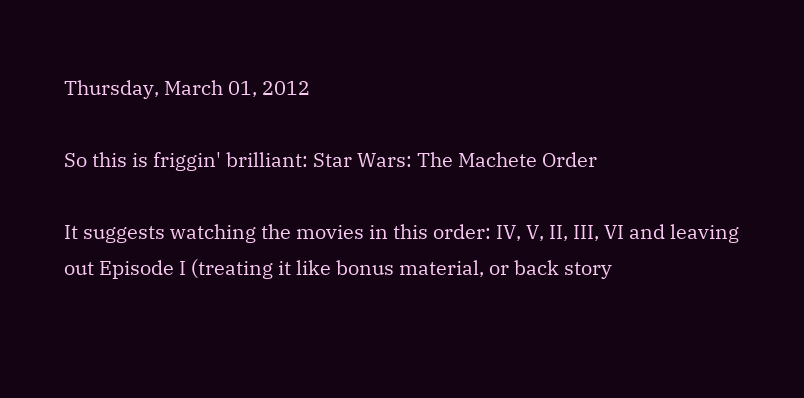Thursday, March 01, 2012

So this is friggin' brilliant: Star Wars: The Machete Order

It suggests watching the movies in this order: IV, V, II, III, VI and leaving out Episode I (treating it like bonus material, or back story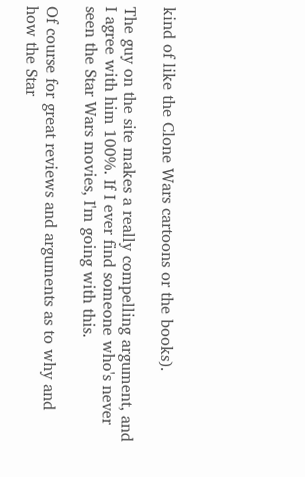kind of like the Clone Wars cartoons or the books).

The guy on the site makes a really compelling argument, and I agree with him 100%. If I ever find someone who's never seen the Star Wars movies, I'm going with this.

Of course for great reviews and arguments as to why and how the Star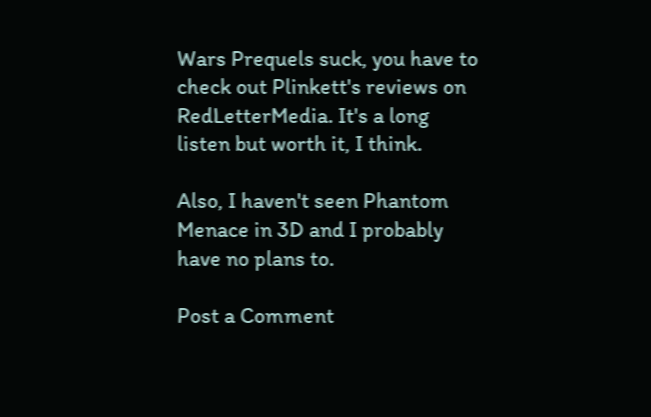Wars Prequels suck, you have to check out Plinkett's reviews on RedLetterMedia. It's a long listen but worth it, I think.

Also, I haven't seen Phantom Menace in 3D and I probably have no plans to.

Post a Comment